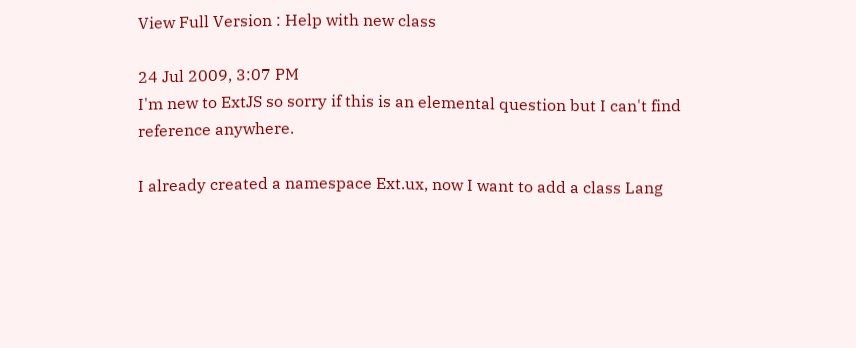View Full Version : Help with new class

24 Jul 2009, 3:07 PM
I'm new to ExtJS so sorry if this is an elemental question but I can't find reference anywhere.

I already created a namespace Ext.ux, now I want to add a class Lang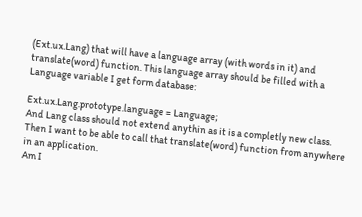(Ext.ux.Lang) that will have a language array (with words in it) and translate(word) function. This language array should be filled with a Language variable I get form database:

Ext.ux.Lang.prototype.language = Language;
And Lang class should not extend anythin as it is a completly new class.
Then I want to be able to call that translate(word) function from anywhere in an application.
Am I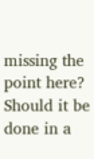missing the point here? Should it be done in a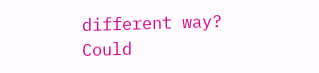different way?
Could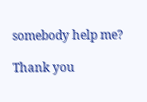somebody help me?

Thank you